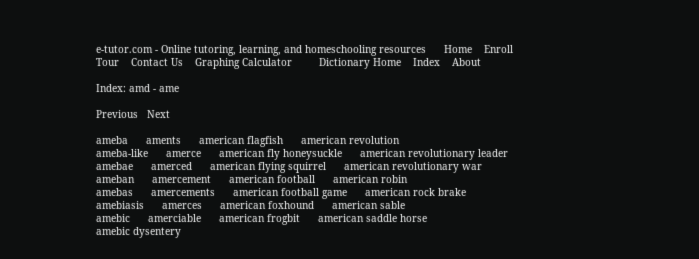e-tutor.com - Online tutoring, learning, and homeschooling resources      Home    Enroll    Tour    Contact Us    Graphing Calculator         Dictionary Home    Index    About

Index: amd - ame

Previous   Next

ameba      aments      american flagfish      american revolution
ameba-like      amerce      american fly honeysuckle      american revolutionary leader
amebae      amerced      american flying squirrel      american revolutionary war
ameban      amercement      american football      american robin
amebas      amercements      american football game      american rock brake
amebiasis      amerces      american foxhound      american sable
amebic      amerciable      american frogbit      american saddle horse
amebic dysentery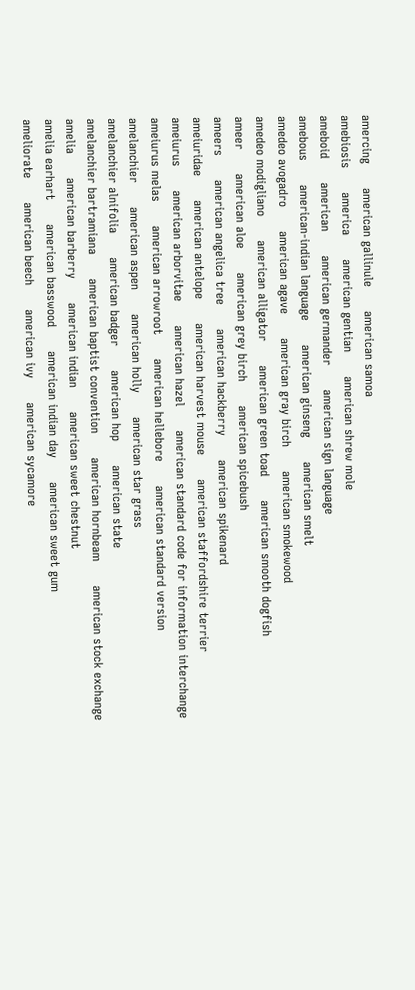amercing      american gallinule      american samoa
amebiosis      america      american gentian      american shrew mole
ameboid      american      american germander      american sign language
amebous      american-indian language      american ginseng      american smelt
amedeo avogadro      american agave      american gray birch      american smokewood
amedeo modigliano      american alligator      american green toad      american smooth dogfish
ameer      american aloe      american grey birch      american spicebush
ameers      american angelica tree      american hackberry      american spikenard
ameiuridae      american antelope      american harvest mouse      american staffordshire terrier
ameiurus      american arborvitae      american hazel      american standard code for information interchange
ameiurus melas      american arrowroot      american hellebore      american standard version
amelanchier      american aspen      american holly      american star grass
amelanchier alnifolia      american badger      american hop      american state
amelanchier bartramiana      american baptist convention      american hornbeam      american stock exchange
amelia      american barberry      american indian      american sweet chestnut
amelia earhart      american basswood      american indian day      american sweet gum
ameliorate      american beech      american ivy      american sycamore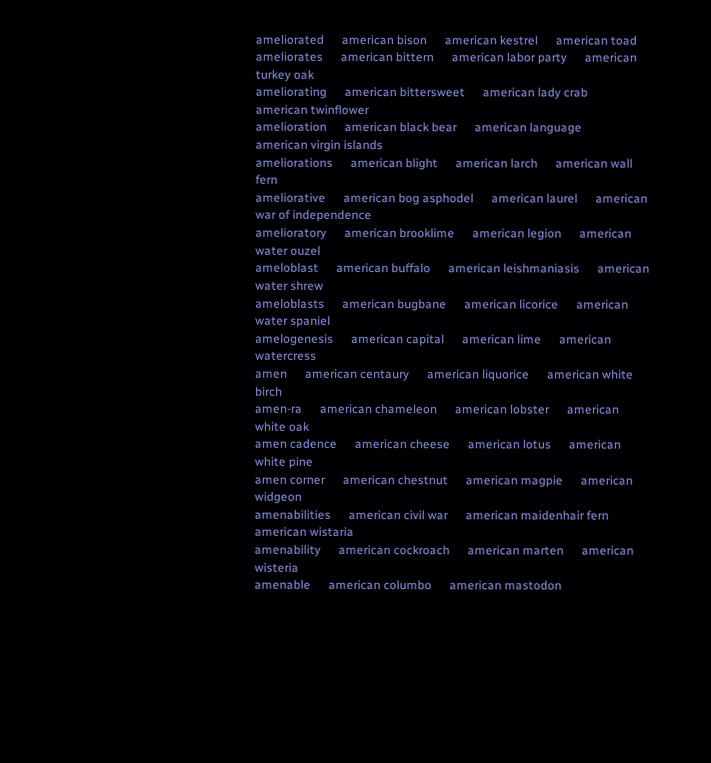ameliorated      american bison      american kestrel      american toad
ameliorates      american bittern      american labor party      american turkey oak
ameliorating      american bittersweet      american lady crab      american twinflower
amelioration      american black bear      american language      american virgin islands
ameliorations      american blight      american larch      american wall fern
ameliorative      american bog asphodel      american laurel      american war of independence
amelioratory      american brooklime      american legion      american water ouzel
ameloblast      american buffalo      american leishmaniasis      american water shrew
ameloblasts      american bugbane      american licorice      american water spaniel
amelogenesis      american capital      american lime      american watercress
amen      american centaury      american liquorice      american white birch
amen-ra      american chameleon      american lobster      american white oak
amen cadence      american cheese      american lotus      american white pine
amen corner      american chestnut      american magpie      american widgeon
amenabilities      american civil war      american maidenhair fern      american wistaria
amenability      american cockroach      american marten      american wisteria
amenable      american columbo      american mastodon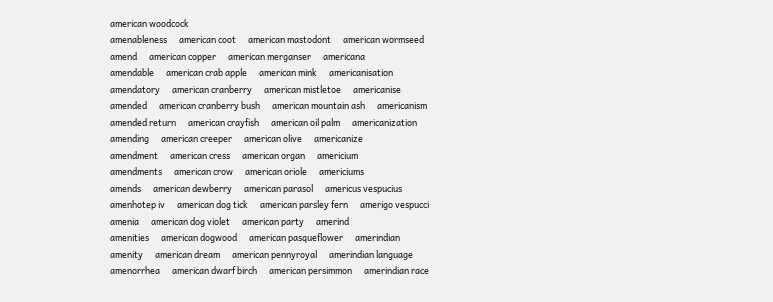american woodcock
amenableness      american coot      american mastodont      american wormseed
amend      american copper      american merganser      americana
amendable      american crab apple      american mink      americanisation
amendatory      american cranberry      american mistletoe      americanise
amended      american cranberry bush      american mountain ash      americanism
amended return      american crayfish      american oil palm      americanization
amending      american creeper      american olive      americanize
amendment      american cress      american organ      americium
amendments      american crow      american oriole      americiums
amends      american dewberry      american parasol      americus vespucius
amenhotep iv      american dog tick      american parsley fern      amerigo vespucci
amenia      american dog violet      american party      amerind
amenities      american dogwood      american pasqueflower      amerindian
amenity      american dream      american pennyroyal      amerindian language
amenorrhea      american dwarf birch      american persimmon      amerindian race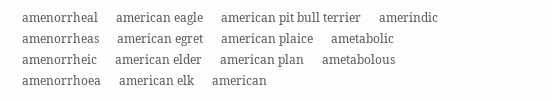amenorrheal      american eagle      american pit bull terrier      amerindic
amenorrheas      american egret      american plaice      ametabolic
amenorrheic      american elder      american plan      ametabolous
amenorrhoea      american elk      american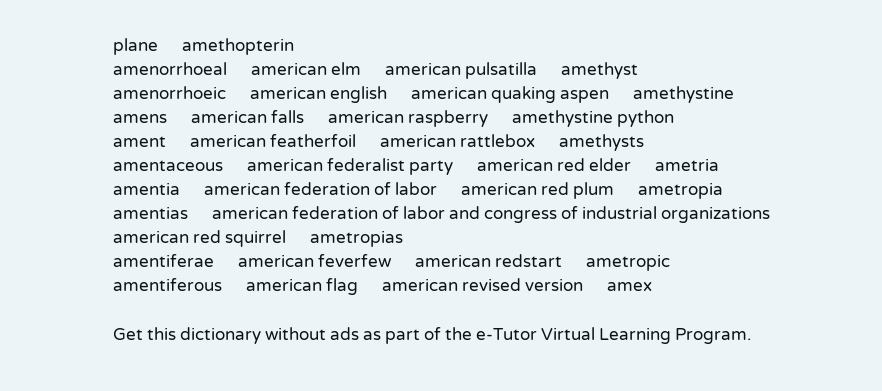plane      amethopterin
amenorrhoeal      american elm      american pulsatilla      amethyst
amenorrhoeic      american english      american quaking aspen      amethystine
amens      american falls      american raspberry      amethystine python
ament      american featherfoil      american rattlebox      amethysts
amentaceous      american federalist party      american red elder      ametria
amentia      american federation of labor      american red plum      ametropia
amentias      american federation of labor and congress of industrial organizations      american red squirrel      ametropias
amentiferae      american feverfew      american redstart      ametropic
amentiferous      american flag      american revised version      amex

Get this dictionary without ads as part of the e-Tutor Virtual Learning Program.